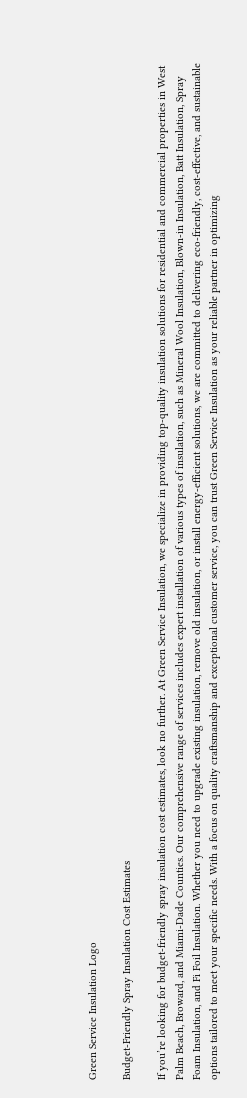Green Service Insulation Logo

Budget-Friendly Spray Insulation Cost Estimates

If you’re looking for budget-friendly spray insulation cost estimates, look no further. At Green Service Insulation, we specialize in providing top-quality insulation solutions for residential and commercial properties in West Palm Beach, Broward, and Miami-Dade Counties. Our comprehensive range of services includes expert installation of various types of insulation, such as Mineral Wool Insulation, Blown-in Insulation, Batt Insulation, Spray Foam Insulation, and Fi Foil Insulation. Whether you need to upgrade existing insulation, remove old insulation, or install energy-efficient solutions, we are committed to delivering eco-friendly, cost-effective, and sustainable options tailored to meet your specific needs. With a focus on quality craftsmanship and exceptional customer service, you can trust Green Service Insulation as your reliable partner in optimizing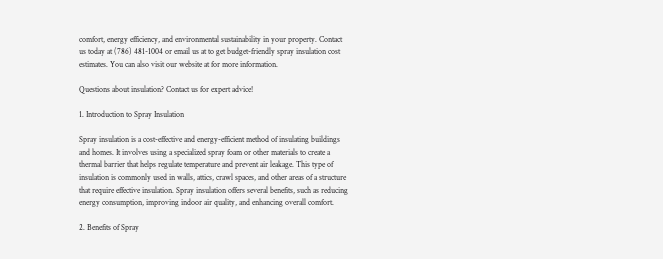comfort, energy efficiency, and environmental sustainability in your property. Contact us today at (786) 481-1004 or email us at to get budget-friendly spray insulation cost estimates. You can also visit our website at for more information.

Questions about insulation? Contact us for expert advice!

1. Introduction to Spray Insulation

Spray insulation is a cost-effective and energy-efficient method of insulating buildings and homes. It involves using a specialized spray foam or other materials to create a thermal barrier that helps regulate temperature and prevent air leakage. This type of insulation is commonly used in walls, attics, crawl spaces, and other areas of a structure that require effective insulation. Spray insulation offers several benefits, such as reducing energy consumption, improving indoor air quality, and enhancing overall comfort.

2. Benefits of Spray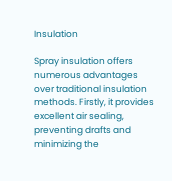Insulation

Spray insulation offers numerous advantages over traditional insulation methods. Firstly, it provides excellent air sealing, preventing drafts and minimizing the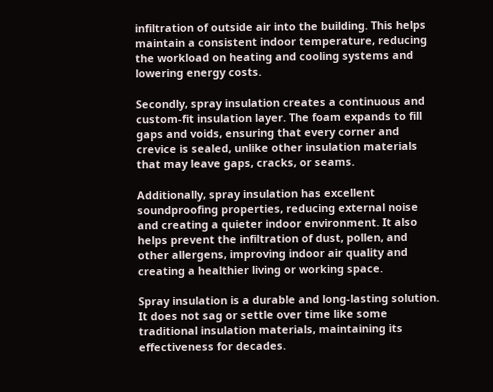infiltration of outside air into the building. This helps maintain a consistent indoor temperature, reducing the workload on heating and cooling systems and lowering energy costs.

Secondly, spray insulation creates a continuous and custom-fit insulation layer. The foam expands to fill gaps and voids, ensuring that every corner and crevice is sealed, unlike other insulation materials that may leave gaps, cracks, or seams.

Additionally, spray insulation has excellent soundproofing properties, reducing external noise and creating a quieter indoor environment. It also helps prevent the infiltration of dust, pollen, and other allergens, improving indoor air quality and creating a healthier living or working space.

Spray insulation is a durable and long-lasting solution. It does not sag or settle over time like some traditional insulation materials, maintaining its effectiveness for decades.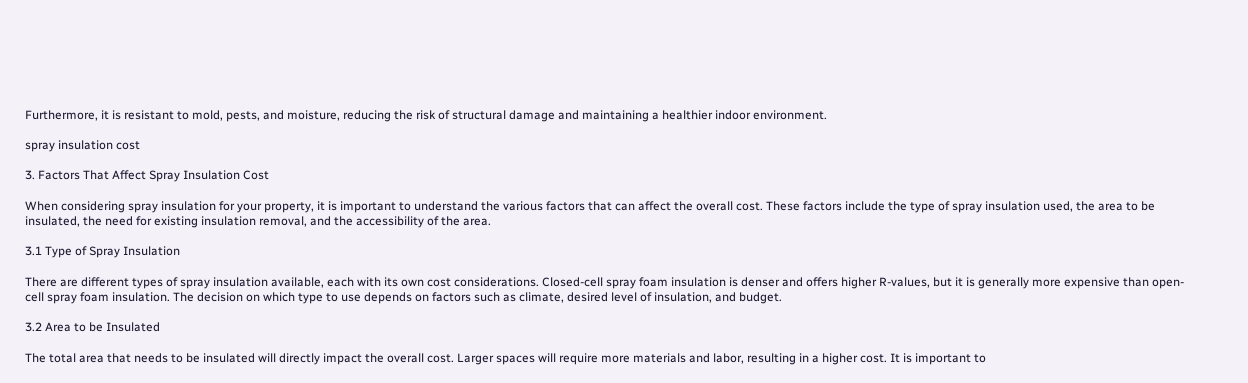Furthermore, it is resistant to mold, pests, and moisture, reducing the risk of structural damage and maintaining a healthier indoor environment.

spray insulation cost

3. Factors That Affect Spray Insulation Cost

When considering spray insulation for your property, it is important to understand the various factors that can affect the overall cost. These factors include the type of spray insulation used, the area to be insulated, the need for existing insulation removal, and the accessibility of the area.

3.1 Type of Spray Insulation

There are different types of spray insulation available, each with its own cost considerations. Closed-cell spray foam insulation is denser and offers higher R-values, but it is generally more expensive than open-cell spray foam insulation. The decision on which type to use depends on factors such as climate, desired level of insulation, and budget.

3.2 Area to be Insulated

The total area that needs to be insulated will directly impact the overall cost. Larger spaces will require more materials and labor, resulting in a higher cost. It is important to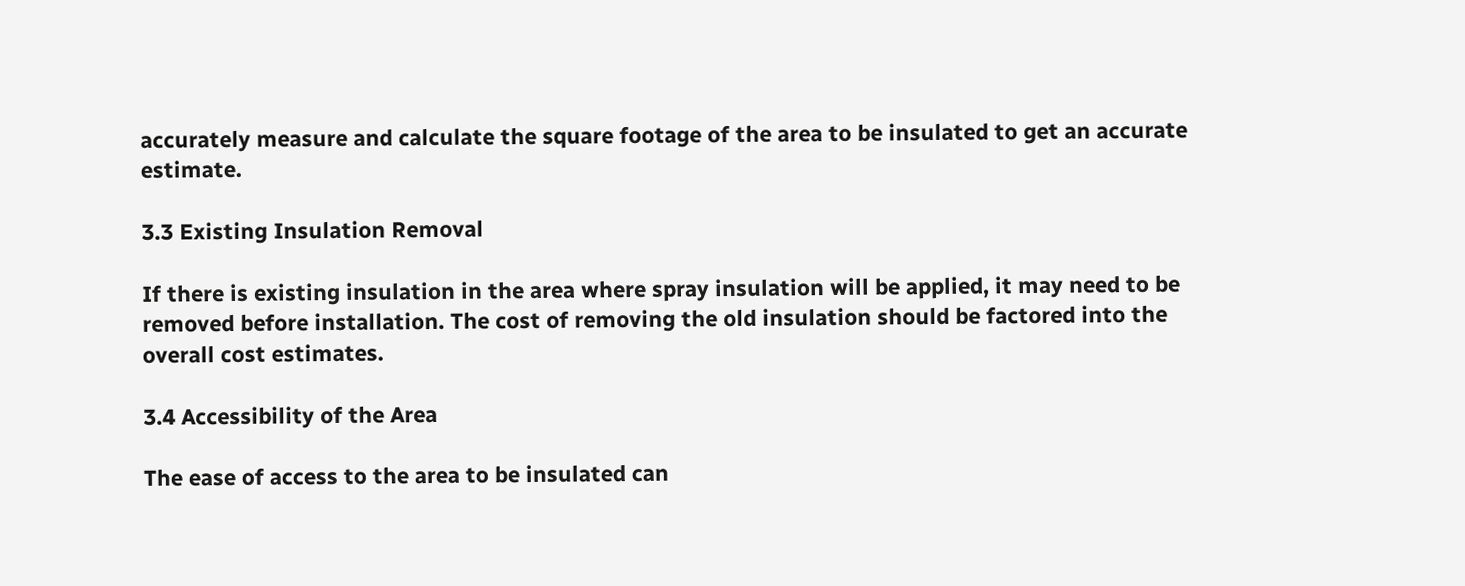accurately measure and calculate the square footage of the area to be insulated to get an accurate estimate.

3.3 Existing Insulation Removal

If there is existing insulation in the area where spray insulation will be applied, it may need to be removed before installation. The cost of removing the old insulation should be factored into the overall cost estimates.

3.4 Accessibility of the Area

The ease of access to the area to be insulated can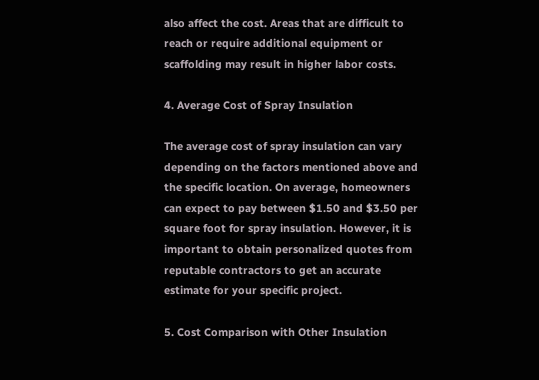also affect the cost. Areas that are difficult to reach or require additional equipment or scaffolding may result in higher labor costs.

4. Average Cost of Spray Insulation

The average cost of spray insulation can vary depending on the factors mentioned above and the specific location. On average, homeowners can expect to pay between $1.50 and $3.50 per square foot for spray insulation. However, it is important to obtain personalized quotes from reputable contractors to get an accurate estimate for your specific project.

5. Cost Comparison with Other Insulation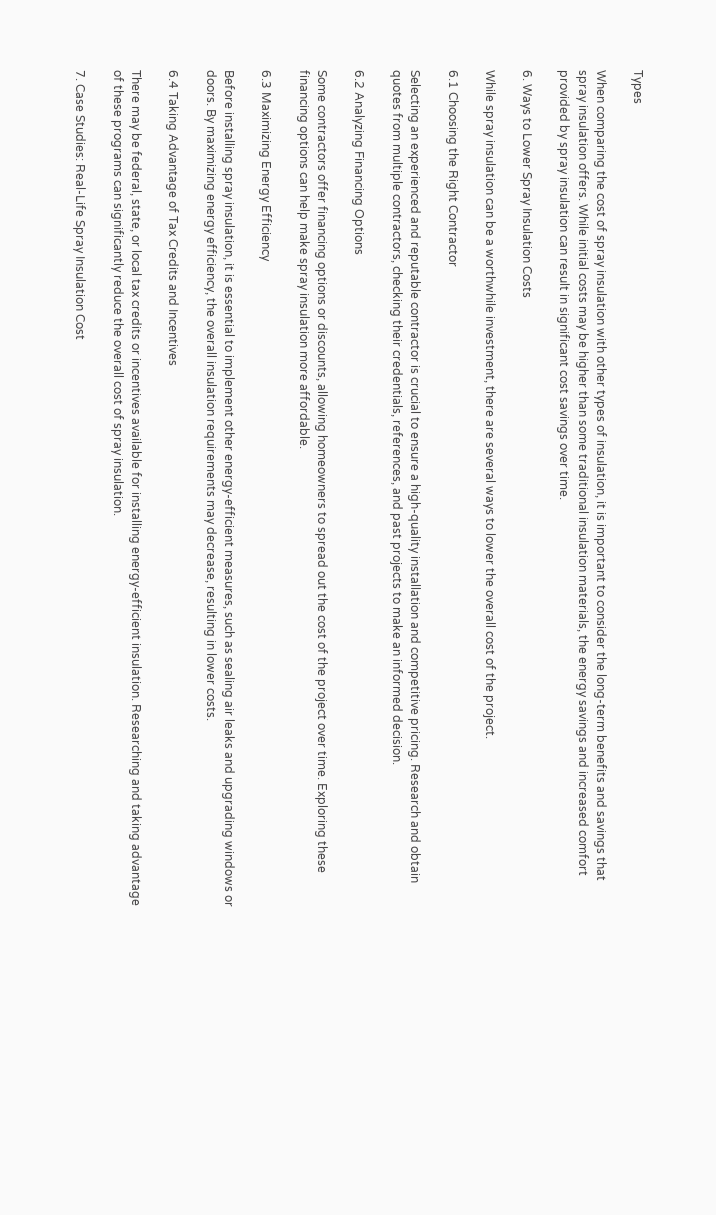Types

When comparing the cost of spray insulation with other types of insulation, it is important to consider the long-term benefits and savings that spray insulation offers. While initial costs may be higher than some traditional insulation materials, the energy savings and increased comfort provided by spray insulation can result in significant cost savings over time.

6. Ways to Lower Spray Insulation Costs

While spray insulation can be a worthwhile investment, there are several ways to lower the overall cost of the project.

6.1 Choosing the Right Contractor

Selecting an experienced and reputable contractor is crucial to ensure a high-quality installation and competitive pricing. Research and obtain quotes from multiple contractors, checking their credentials, references, and past projects to make an informed decision.

6.2 Analyzing Financing Options

Some contractors offer financing options or discounts, allowing homeowners to spread out the cost of the project over time. Exploring these financing options can help make spray insulation more affordable.

6.3 Maximizing Energy Efficiency

Before installing spray insulation, it is essential to implement other energy-efficient measures, such as sealing air leaks and upgrading windows or doors. By maximizing energy efficiency, the overall insulation requirements may decrease, resulting in lower costs.

6.4 Taking Advantage of Tax Credits and Incentives

There may be federal, state, or local tax credits or incentives available for installing energy-efficient insulation. Researching and taking advantage of these programs can significantly reduce the overall cost of spray insulation.

7. Case Studies: Real-Life Spray Insulation Cost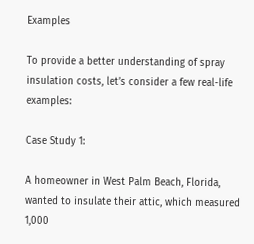Examples

To provide a better understanding of spray insulation costs, let’s consider a few real-life examples:

Case Study 1:

A homeowner in West Palm Beach, Florida, wanted to insulate their attic, which measured 1,000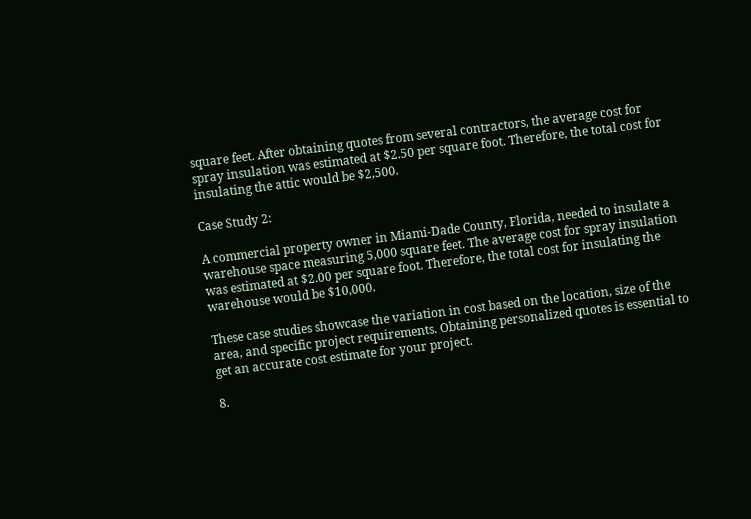square feet. After obtaining quotes from several contractors, the average cost for spray insulation was estimated at $2.50 per square foot. Therefore, the total cost for insulating the attic would be $2,500.

Case Study 2:

A commercial property owner in Miami-Dade County, Florida, needed to insulate a warehouse space measuring 5,000 square feet. The average cost for spray insulation was estimated at $2.00 per square foot. Therefore, the total cost for insulating the warehouse would be $10,000.

These case studies showcase the variation in cost based on the location, size of the area, and specific project requirements. Obtaining personalized quotes is essential to get an accurate cost estimate for your project.

8.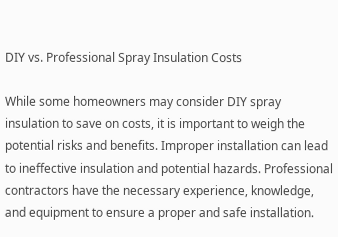DIY vs. Professional Spray Insulation Costs

While some homeowners may consider DIY spray insulation to save on costs, it is important to weigh the potential risks and benefits. Improper installation can lead to ineffective insulation and potential hazards. Professional contractors have the necessary experience, knowledge, and equipment to ensure a proper and safe installation.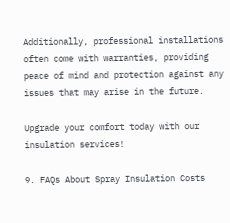Additionally, professional installations often come with warranties, providing peace of mind and protection against any issues that may arise in the future.

Upgrade your comfort today with our insulation services!

9. FAQs About Spray Insulation Costs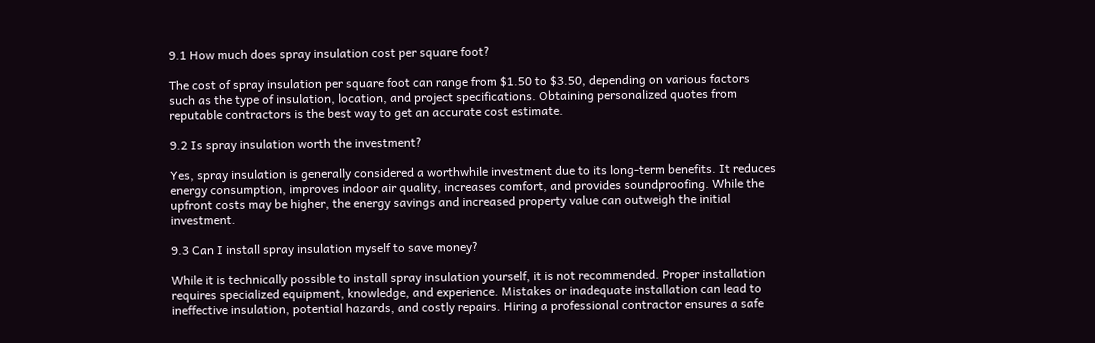9.1 How much does spray insulation cost per square foot?

The cost of spray insulation per square foot can range from $1.50 to $3.50, depending on various factors such as the type of insulation, location, and project specifications. Obtaining personalized quotes from reputable contractors is the best way to get an accurate cost estimate.

9.2 Is spray insulation worth the investment?

Yes, spray insulation is generally considered a worthwhile investment due to its long-term benefits. It reduces energy consumption, improves indoor air quality, increases comfort, and provides soundproofing. While the upfront costs may be higher, the energy savings and increased property value can outweigh the initial investment.

9.3 Can I install spray insulation myself to save money?

While it is technically possible to install spray insulation yourself, it is not recommended. Proper installation requires specialized equipment, knowledge, and experience. Mistakes or inadequate installation can lead to ineffective insulation, potential hazards, and costly repairs. Hiring a professional contractor ensures a safe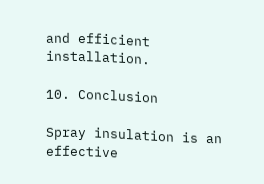and efficient installation.

10. Conclusion

Spray insulation is an effective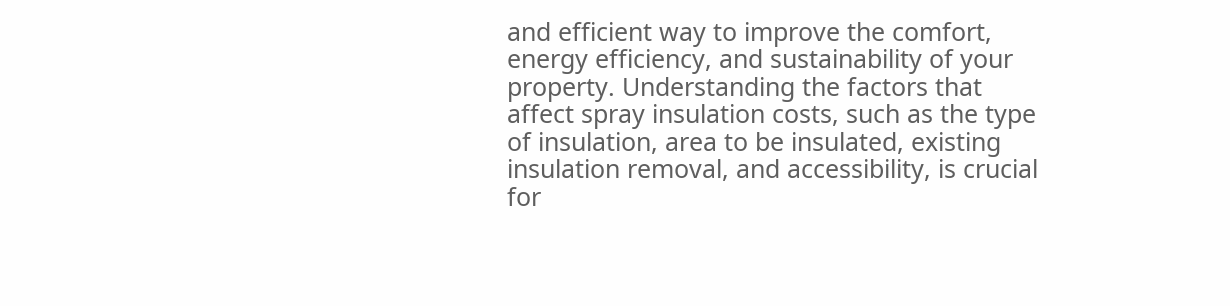and efficient way to improve the comfort, energy efficiency, and sustainability of your property. Understanding the factors that affect spray insulation costs, such as the type of insulation, area to be insulated, existing insulation removal, and accessibility, is crucial for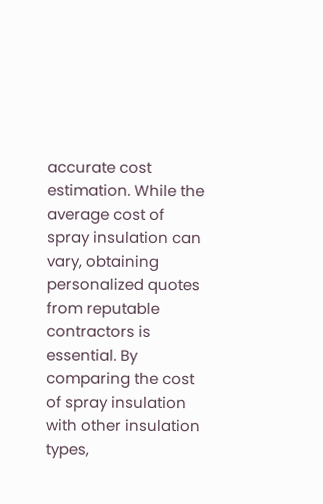accurate cost estimation. While the average cost of spray insulation can vary, obtaining personalized quotes from reputable contractors is essential. By comparing the cost of spray insulation with other insulation types,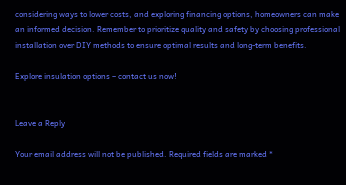considering ways to lower costs, and exploring financing options, homeowners can make an informed decision. Remember to prioritize quality and safety by choosing professional installation over DIY methods to ensure optimal results and long-term benefits.

Explore insulation options – contact us now!


Leave a Reply

Your email address will not be published. Required fields are marked *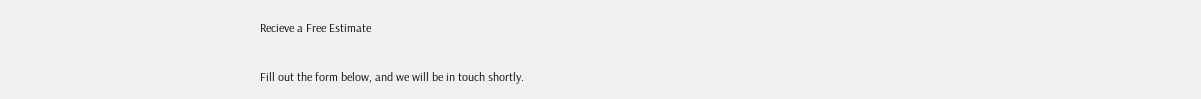Recieve a Free Estimate

Fill out the form below, and we will be in touch shortly.